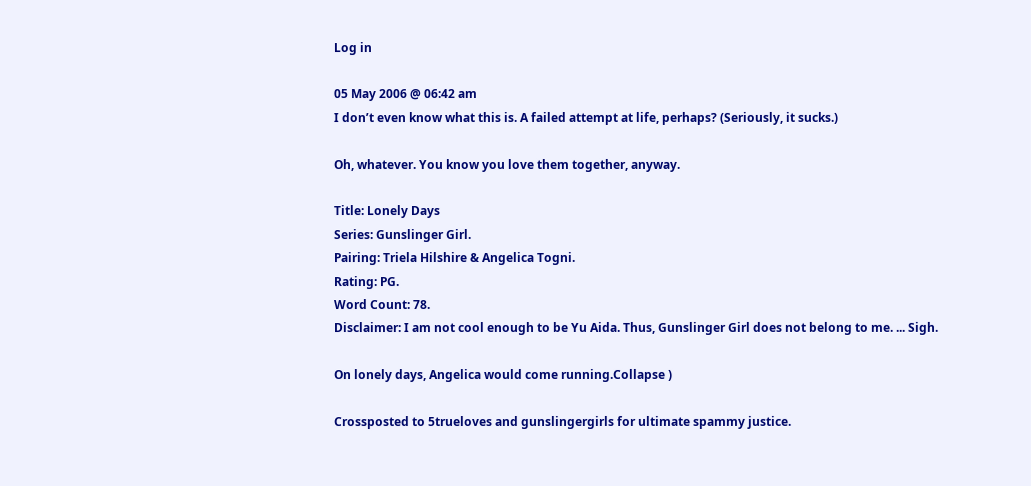Log in

05 May 2006 @ 06:42 am
I don’t even know what this is. A failed attempt at life, perhaps? (Seriously, it sucks.)

Oh, whatever. You know you love them together, anyway.

Title: Lonely Days
Series: Gunslinger Girl.
Pairing: Triela Hilshire & Angelica Togni.
Rating: PG.
Word Count: 78.
Disclaimer: I am not cool enough to be Yu Aida. Thus, Gunslinger Girl does not belong to me. ... Sigh.

On lonely days, Angelica would come running.Collapse )

Crossposted to 5trueloves and gunslingergirls for ultimate spammy justice.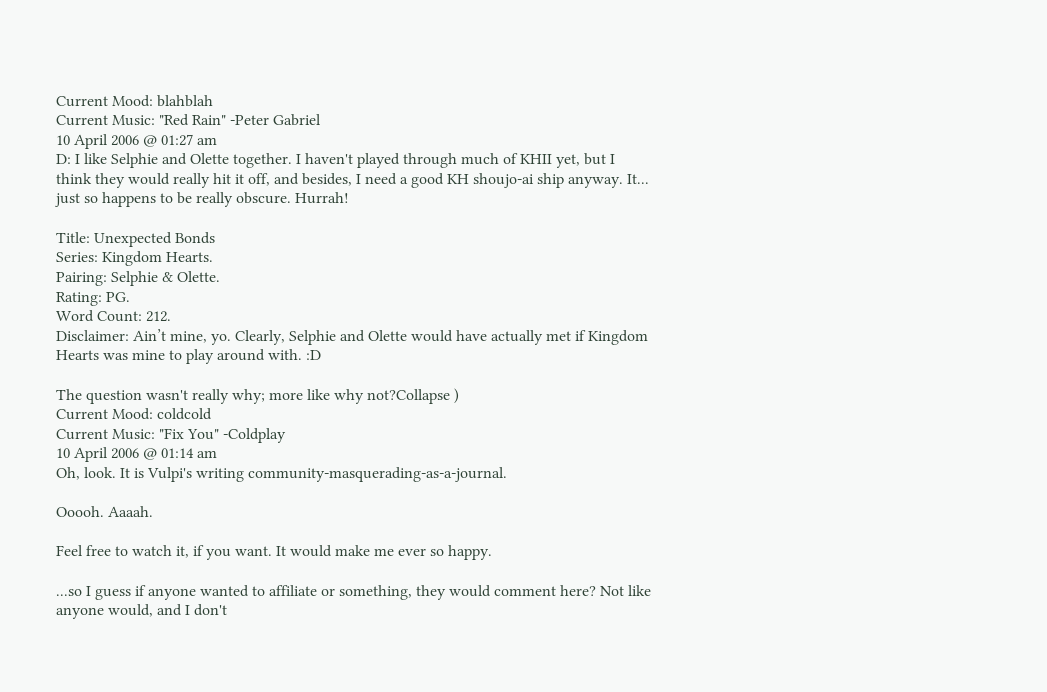Current Mood: blahblah
Current Music: "Red Rain" -Peter Gabriel
10 April 2006 @ 01:27 am
D: I like Selphie and Olette together. I haven't played through much of KHII yet, but I think they would really hit it off, and besides, I need a good KH shoujo-ai ship anyway. It... just so happens to be really obscure. Hurrah!

Title: Unexpected Bonds
Series: Kingdom Hearts.
Pairing: Selphie & Olette.
Rating: PG.
Word Count: 212.
Disclaimer: Ain’t mine, yo. Clearly, Selphie and Olette would have actually met if Kingdom Hearts was mine to play around with. :D

The question wasn't really why; more like why not?Collapse )
Current Mood: coldcold
Current Music: "Fix You" -Coldplay
10 April 2006 @ 01:14 am
Oh, look. It is Vulpi's writing community-masquerading-as-a-journal.

Ooooh. Aaaah.

Feel free to watch it, if you want. It would make me ever so happy.

...so I guess if anyone wanted to affiliate or something, they would comment here? Not like anyone would, and I don't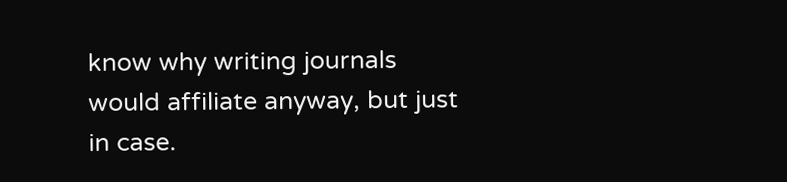know why writing journals would affiliate anyway, but just in case.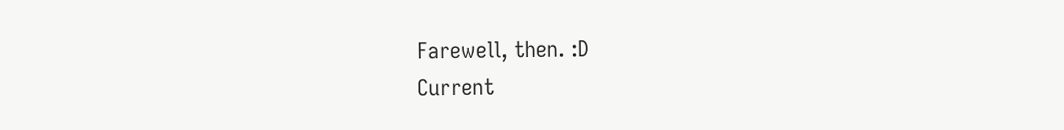Farewell, then. :D
Current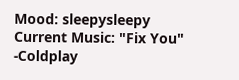Mood: sleepysleepy
Current Music: "Fix You" -Coldplay